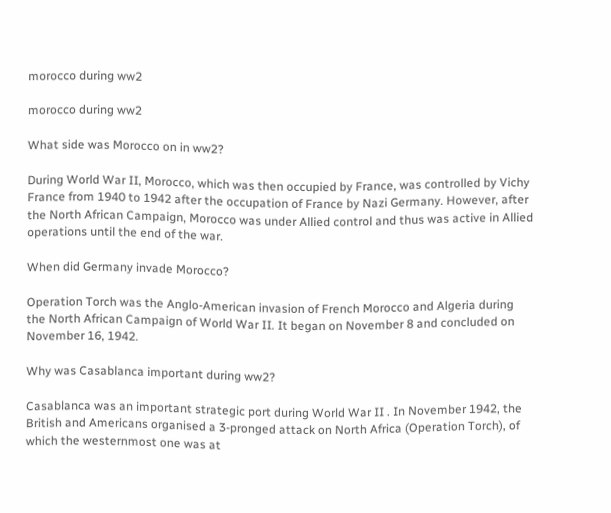morocco during ww2

morocco during ww2

What side was Morocco on in ww2?

During World War II, Morocco, which was then occupied by France, was controlled by Vichy France from 1940 to 1942 after the occupation of France by Nazi Germany. However, after the North African Campaign, Morocco was under Allied control and thus was active in Allied operations until the end of the war.

When did Germany invade Morocco?

Operation Torch was the Anglo-American invasion of French Morocco and Algeria during the North African Campaign of World War II. It began on November 8 and concluded on November 16, 1942.

Why was Casablanca important during ww2?

Casablanca was an important strategic port during World War II . In November 1942, the British and Americans organised a 3-pronged attack on North Africa (Operation Torch), of which the westernmost one was at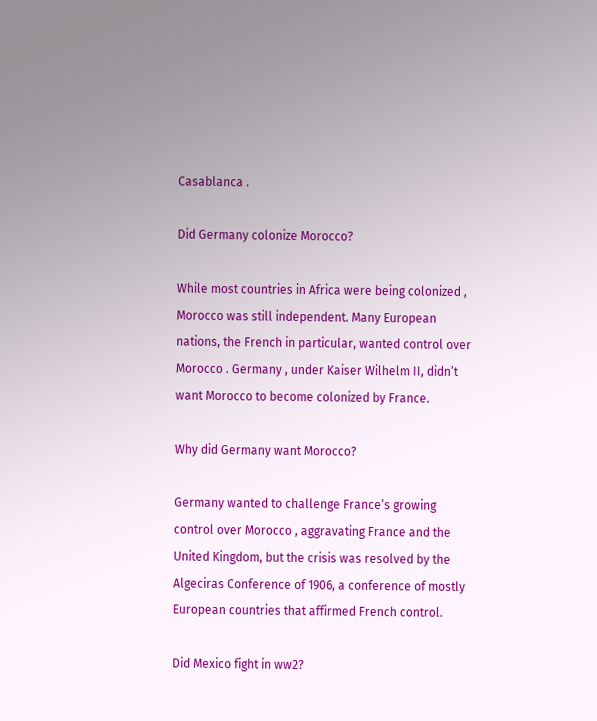Casablanca .

Did Germany colonize Morocco?

While most countries in Africa were being colonized , Morocco was still independent. Many European nations, the French in particular, wanted control over Morocco . Germany , under Kaiser Wilhelm II, didn’t want Morocco to become colonized by France.

Why did Germany want Morocco?

Germany wanted to challenge France’s growing control over Morocco , aggravating France and the United Kingdom, but the crisis was resolved by the Algeciras Conference of 1906, a conference of mostly European countries that affirmed French control.

Did Mexico fight in ww2?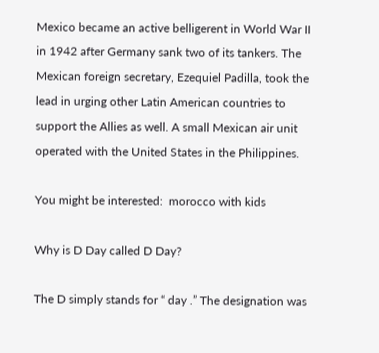Mexico became an active belligerent in World War II in 1942 after Germany sank two of its tankers. The Mexican foreign secretary, Ezequiel Padilla, took the lead in urging other Latin American countries to support the Allies as well. A small Mexican air unit operated with the United States in the Philippines.

You might be interested:  morocco with kids

Why is D Day called D Day?

The D simply stands for “ day .” The designation was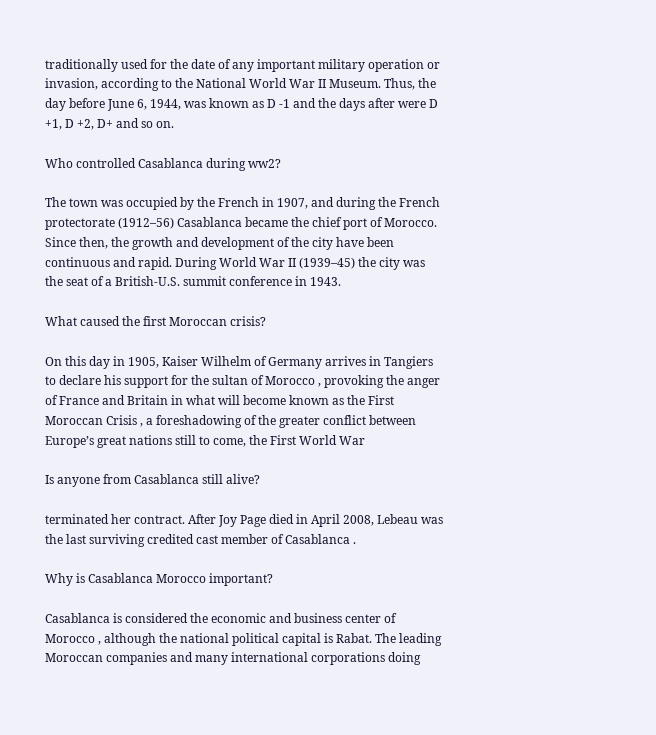traditionally used for the date of any important military operation or invasion, according to the National World War II Museum. Thus, the day before June 6, 1944, was known as D -1 and the days after were D +1, D +2, D+ and so on.

Who controlled Casablanca during ww2?

The town was occupied by the French in 1907, and during the French protectorate (1912–56) Casablanca became the chief port of Morocco. Since then, the growth and development of the city have been continuous and rapid. During World War II (1939–45) the city was the seat of a British-U.S. summit conference in 1943.

What caused the first Moroccan crisis?

On this day in 1905, Kaiser Wilhelm of Germany arrives in Tangiers to declare his support for the sultan of Morocco , provoking the anger of France and Britain in what will become known as the First Moroccan Crisis , a foreshadowing of the greater conflict between Europe’s great nations still to come, the First World War

Is anyone from Casablanca still alive?

terminated her contract. After Joy Page died in April 2008, Lebeau was the last surviving credited cast member of Casablanca .

Why is Casablanca Morocco important?

Casablanca is considered the economic and business center of Morocco , although the national political capital is Rabat. The leading Moroccan companies and many international corporations doing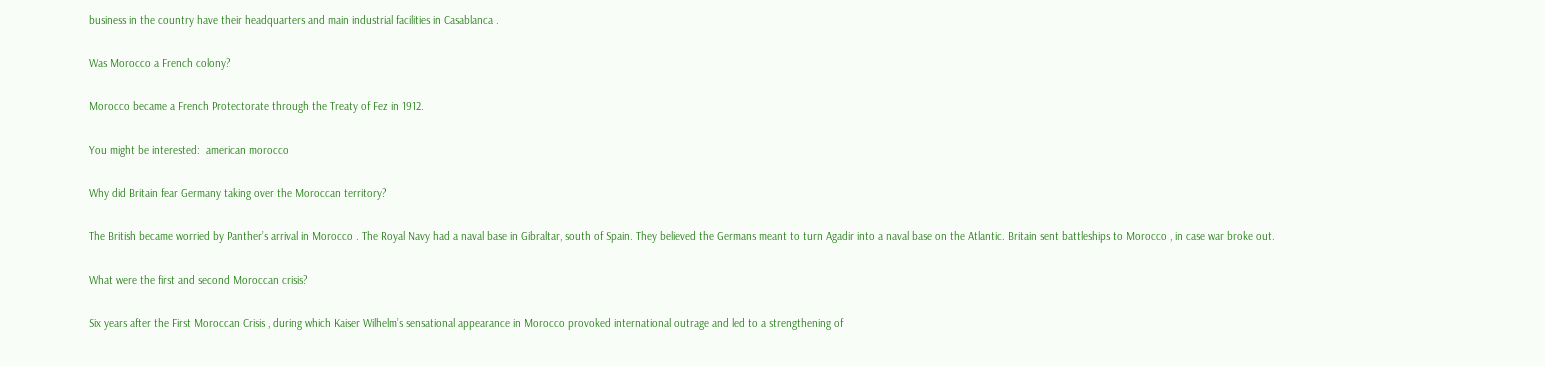business in the country have their headquarters and main industrial facilities in Casablanca .

Was Morocco a French colony?

Morocco became a French Protectorate through the Treaty of Fez in 1912.

You might be interested:  american morocco

Why did Britain fear Germany taking over the Moroccan territory?

The British became worried by Panther’s arrival in Morocco . The Royal Navy had a naval base in Gibraltar, south of Spain. They believed the Germans meant to turn Agadir into a naval base on the Atlantic. Britain sent battleships to Morocco , in case war broke out.

What were the first and second Moroccan crisis?

Six years after the First Moroccan Crisis , during which Kaiser Wilhelm’s sensational appearance in Morocco provoked international outrage and led to a strengthening of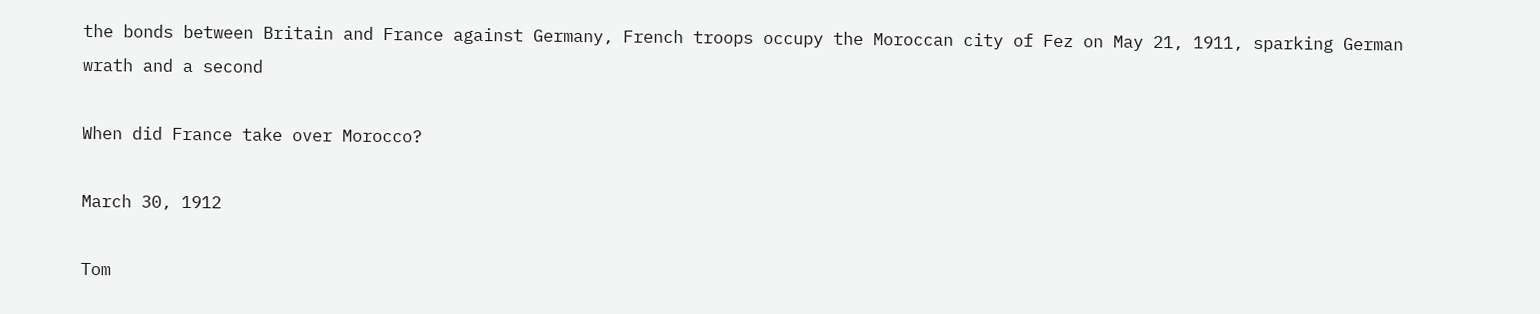the bonds between Britain and France against Germany, French troops occupy the Moroccan city of Fez on May 21, 1911, sparking German wrath and a second

When did France take over Morocco?

March 30, 1912

Tom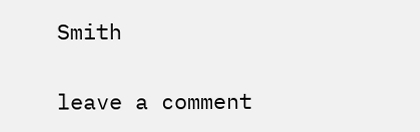Smith

leave a comment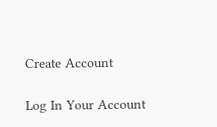Create Account

Log In Your Account